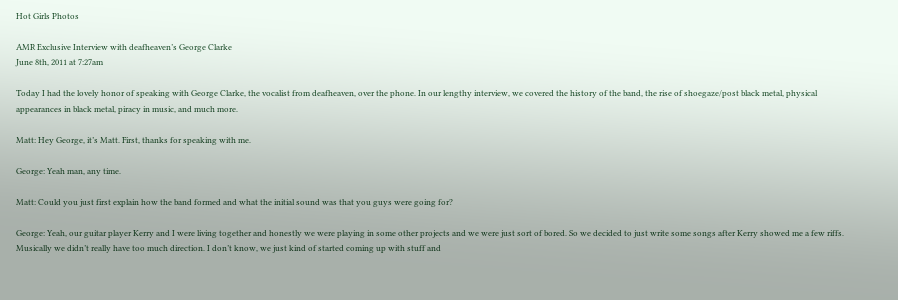Hot Girls Photos

AMR Exclusive Interview with deafheaven’s George Clarke
June 8th, 2011 at 7:27am

Today I had the lovely honor of speaking with George Clarke, the vocalist from deafheaven, over the phone. In our lengthy interview, we covered the history of the band, the rise of shoegaze/post black metal, physical appearances in black metal, piracy in music, and much more.

Matt: Hey George, it’s Matt. First, thanks for speaking with me.

George: Yeah man, any time.

Matt: Could you just first explain how the band formed and what the initial sound was that you guys were going for?

George: Yeah, our guitar player Kerry and I were living together and honestly we were playing in some other projects and we were just sort of bored. So we decided to just write some songs after Kerry showed me a few riffs. Musically we didn’t really have too much direction. I don’t know, we just kind of started coming up with stuff and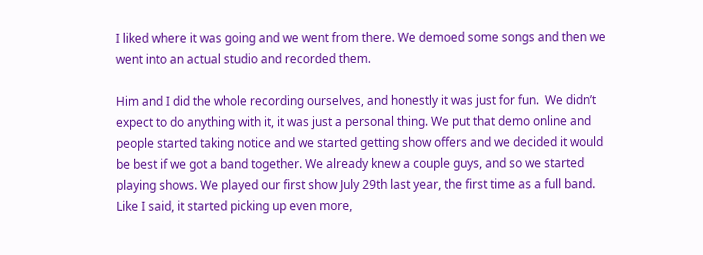I liked where it was going and we went from there. We demoed some songs and then we went into an actual studio and recorded them.

Him and I did the whole recording ourselves, and honestly it was just for fun.  We didn’t expect to do anything with it, it was just a personal thing. We put that demo online and people started taking notice and we started getting show offers and we decided it would be best if we got a band together. We already knew a couple guys, and so we started playing shows. We played our first show July 29th last year, the first time as a full band. Like I said, it started picking up even more,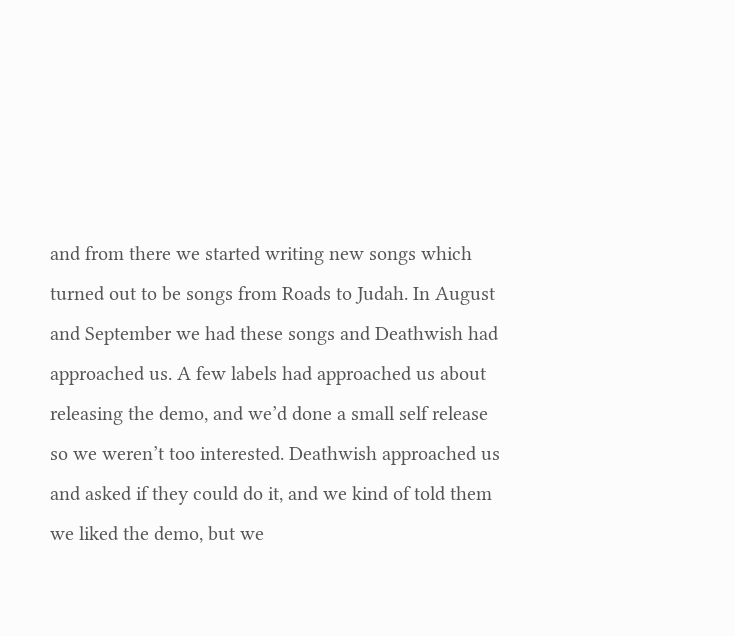and from there we started writing new songs which turned out to be songs from Roads to Judah. In August and September we had these songs and Deathwish had approached us. A few labels had approached us about releasing the demo, and we’d done a small self release so we weren’t too interested. Deathwish approached us and asked if they could do it, and we kind of told them we liked the demo, but we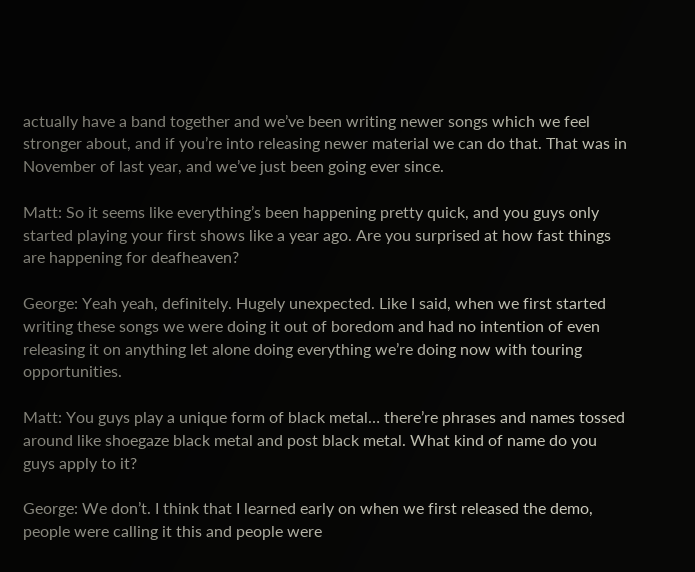actually have a band together and we’ve been writing newer songs which we feel stronger about, and if you’re into releasing newer material we can do that. That was in November of last year, and we’ve just been going ever since.

Matt: So it seems like everything’s been happening pretty quick, and you guys only started playing your first shows like a year ago. Are you surprised at how fast things are happening for deafheaven?

George: Yeah yeah, definitely. Hugely unexpected. Like I said, when we first started writing these songs we were doing it out of boredom and had no intention of even releasing it on anything let alone doing everything we’re doing now with touring opportunities.

Matt: You guys play a unique form of black metal… there’re phrases and names tossed around like shoegaze black metal and post black metal. What kind of name do you guys apply to it?

George: We don’t. I think that I learned early on when we first released the demo, people were calling it this and people were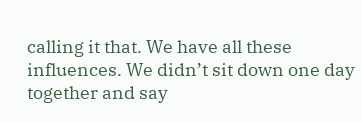calling it that. We have all these influences. We didn’t sit down one day together and say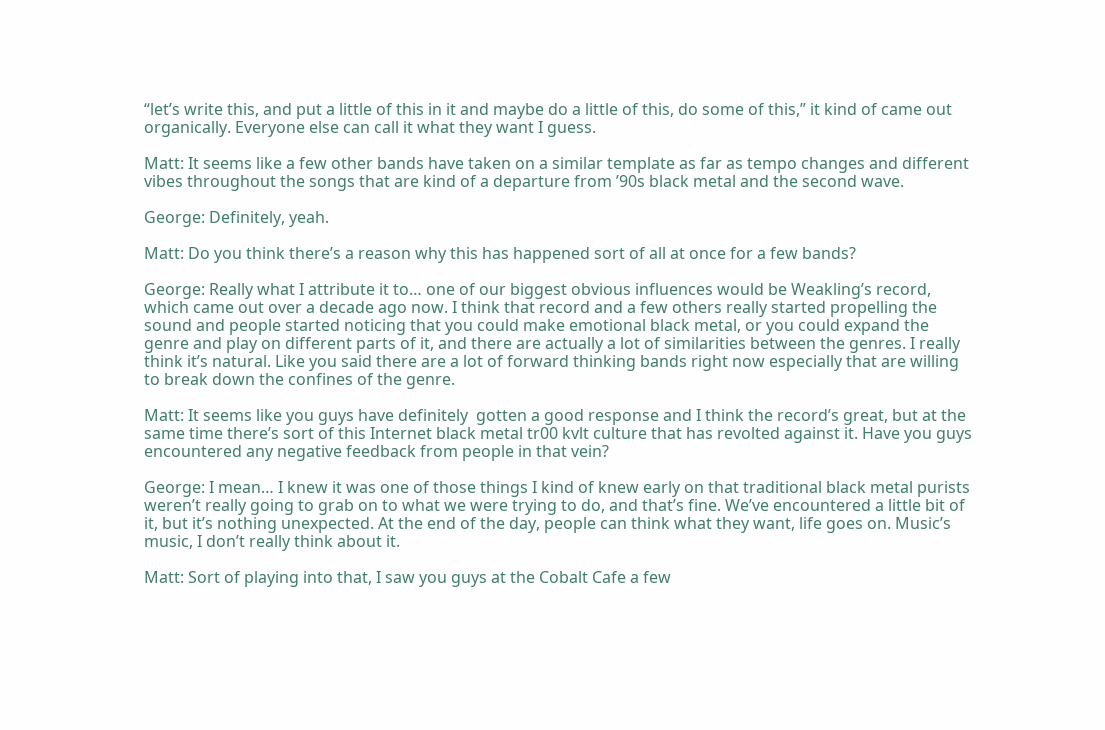“let’s write this, and put a little of this in it and maybe do a little of this, do some of this,” it kind of came out organically. Everyone else can call it what they want I guess.

Matt: It seems like a few other bands have taken on a similar template as far as tempo changes and different vibes throughout the songs that are kind of a departure from ’90s black metal and the second wave.

George: Definitely, yeah.

Matt: Do you think there’s a reason why this has happened sort of all at once for a few bands?

George: Really what I attribute it to… one of our biggest obvious influences would be Weakling’s record, which came out over a decade ago now. I think that record and a few others really started propelling the sound and people started noticing that you could make emotional black metal, or you could expand the genre and play on different parts of it, and there are actually a lot of similarities between the genres. I really think it’s natural. Like you said there are a lot of forward thinking bands right now especially that are willing to break down the confines of the genre.

Matt: It seems like you guys have definitely  gotten a good response and I think the record’s great, but at the same time there’s sort of this Internet black metal tr00 kvlt culture that has revolted against it. Have you guys encountered any negative feedback from people in that vein?

George: I mean… I knew it was one of those things I kind of knew early on that traditional black metal purists weren’t really going to grab on to what we were trying to do, and that’s fine. We’ve encountered a little bit of it, but it’s nothing unexpected. At the end of the day, people can think what they want, life goes on. Music’s music, I don’t really think about it.

Matt: Sort of playing into that, I saw you guys at the Cobalt Cafe a few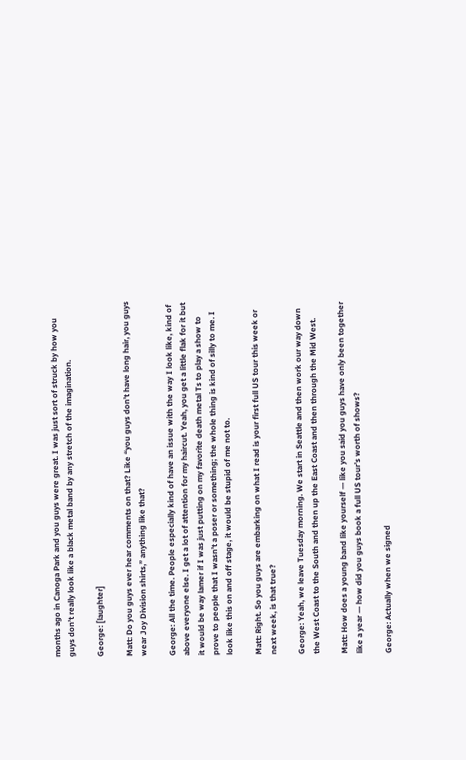months ago in Canoga Park and you guys were great. I was just sort of struck by how you guys don’t really look like a black metal band by any stretch of the imagination.

George: [laughter]

Matt: Do you guys ever hear comments on that? Like “you guys don’t have long hair, you guys wear Joy Division shirts,” anything like that?

George: All the time. People especially kind of have an issue with the way I look like, kind of above everyone else. I get a lot of attention for my haircut. Yeah, you get a little flak for it but it would be way lamer if I was just putting on my favorite death metal Ts to play a show to prove to people that I wasn’t a poser or something; the whole thing is kind of silly to me. I look like this on and off stage, it would be stupid of me not to.

Matt: Right. So you guys are embarking on what I read is your first full US tour this week or next week, is that true?

George: Yeah, we leave Tuesday morning. We start in Seattle and then work our way down the West Coast to the South and then up the East Coast and then through the Mid West.

Matt: How does a young band like yourself — like you said you guys have only been together like a year — how did you guys book a full US tour’s worth of shows?

George: Actually when we signed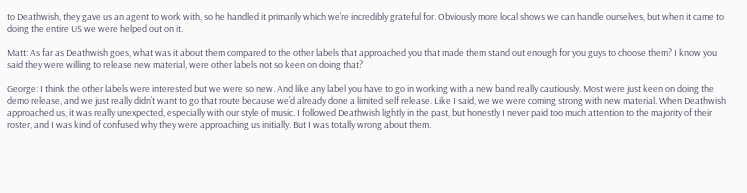to Deathwish, they gave us an agent to work with, so he handled it primarily which we’re incredibly grateful for. Obviously more local shows we can handle ourselves, but when it came to doing the entire US we were helped out on it.

Matt: As far as Deathwish goes, what was it about them compared to the other labels that approached you that made them stand out enough for you guys to choose them? I know you said they were willing to release new material, were other labels not so keen on doing that?

George: I think the other labels were interested but we were so new. And like any label you have to go in working with a new band really cautiously. Most were just keen on doing the demo release, and we just really didn’t want to go that route because we’d already done a limited self release. Like I said, we we were coming strong with new material. When Deathwish approached us, it was really unexpected, especially with our style of music. I followed Deathwish lightly in the past, but honestly I never paid too much attention to the majority of their roster, and I was kind of confused why they were approaching us initially. But I was totally wrong about them.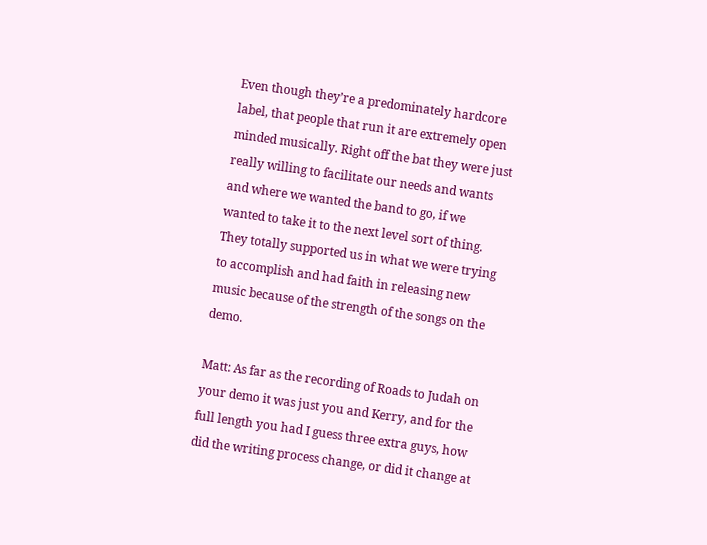Even though they’re a predominately hardcore label, that people that run it are extremely open minded musically. Right off the bat they were just really willing to facilitate our needs and wants and where we wanted the band to go, if we wanted to take it to the next level sort of thing. They totally supported us in what we were trying to accomplish and had faith in releasing new music because of the strength of the songs on the demo.

Matt: As far as the recording of Roads to Judah on your demo it was just you and Kerry, and for the full length you had I guess three extra guys, how did the writing process change, or did it change at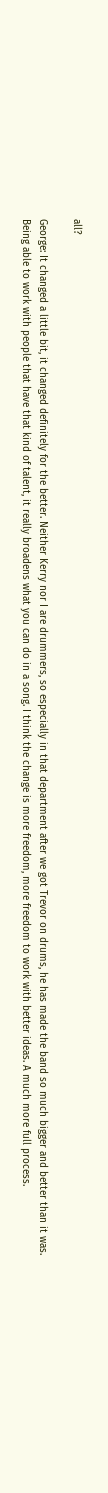all?

George: It changed a little bit, it changed definitely for the better. Neither Kerry nor I are drummers, so especially in that department after we got Trevor on drums, he has made the band so much bigger and better than it was. Being able to work with people that have that kind of talent, it really broadens what you can do in a song. I think the change is more freedom, more freedom to work with better ideas. A much more full process.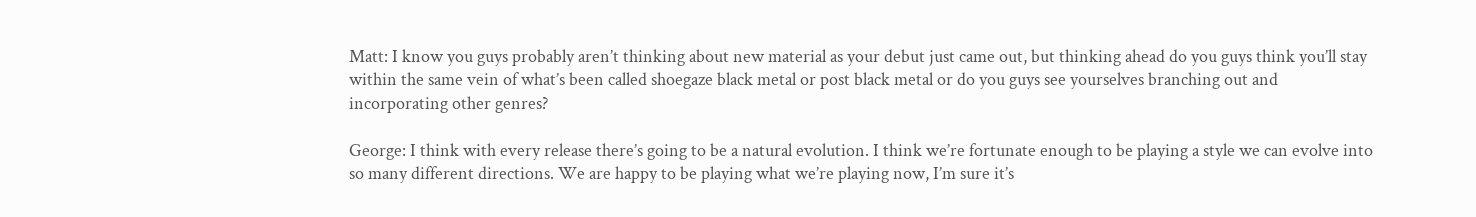Matt: I know you guys probably aren’t thinking about new material as your debut just came out, but thinking ahead do you guys think you’ll stay within the same vein of what’s been called shoegaze black metal or post black metal or do you guys see yourselves branching out and incorporating other genres?

George: I think with every release there’s going to be a natural evolution. I think we’re fortunate enough to be playing a style we can evolve into so many different directions. We are happy to be playing what we’re playing now, I’m sure it’s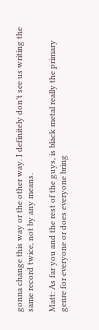gonna change this way or the other way. I definitely don’t see us writing the same record twice, not by any means.

Matt: As far you and the rest of the guys, is black metal really the primary genre for everyone or does everyone bring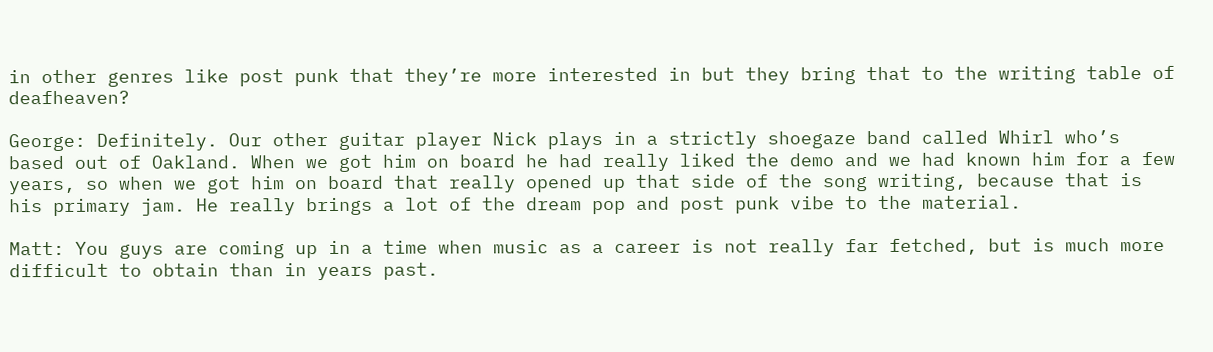in other genres like post punk that they’re more interested in but they bring that to the writing table of deafheaven?

George: Definitely. Our other guitar player Nick plays in a strictly shoegaze band called Whirl who’s based out of Oakland. When we got him on board he had really liked the demo and we had known him for a few years, so when we got him on board that really opened up that side of the song writing, because that is his primary jam. He really brings a lot of the dream pop and post punk vibe to the material.

Matt: You guys are coming up in a time when music as a career is not really far fetched, but is much more difficult to obtain than in years past.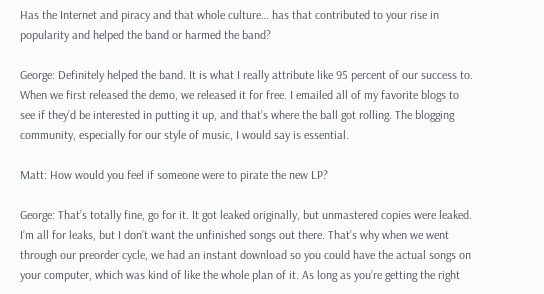Has the Internet and piracy and that whole culture… has that contributed to your rise in popularity and helped the band or harmed the band?

George: Definitely helped the band. It is what I really attribute like 95 percent of our success to. When we first released the demo, we released it for free. I emailed all of my favorite blogs to see if they’d be interested in putting it up, and that’s where the ball got rolling. The blogging community, especially for our style of music, I would say is essential.

Matt: How would you feel if someone were to pirate the new LP?

George: That’s totally fine, go for it. It got leaked originally, but unmastered copies were leaked. I’m all for leaks, but I don’t want the unfinished songs out there. That’s why when we went through our preorder cycle, we had an instant download so you could have the actual songs on your computer, which was kind of like the whole plan of it. As long as you’re getting the right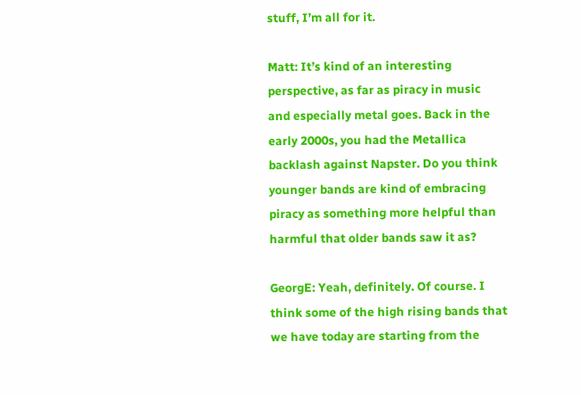stuff, I’m all for it.

Matt: It’s kind of an interesting perspective, as far as piracy in music and especially metal goes. Back in the early 2000s, you had the Metallica backlash against Napster. Do you think younger bands are kind of embracing piracy as something more helpful than harmful that older bands saw it as?

GeorgE: Yeah, definitely. Of course. I think some of the high rising bands that we have today are starting from the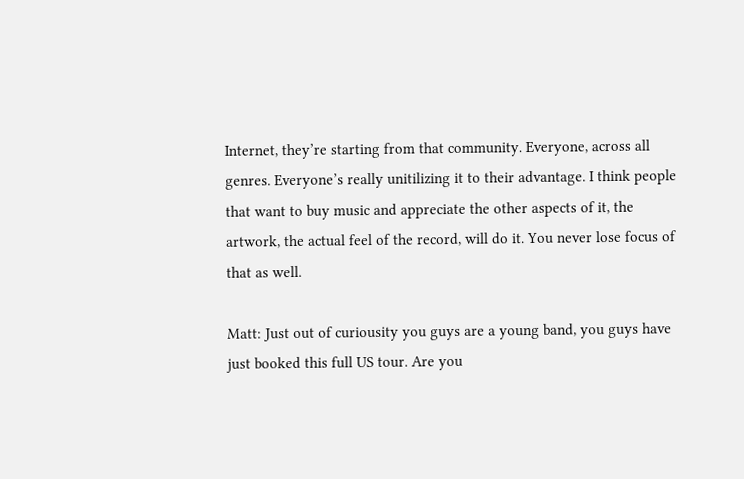Internet, they’re starting from that community. Everyone, across all genres. Everyone’s really unitilizing it to their advantage. I think people that want to buy music and appreciate the other aspects of it, the artwork, the actual feel of the record, will do it. You never lose focus of that as well.

Matt: Just out of curiousity you guys are a young band, you guys have just booked this full US tour. Are you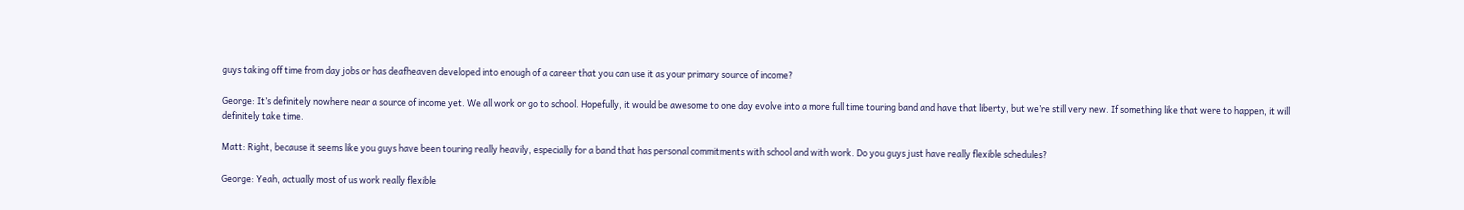guys taking off time from day jobs or has deafheaven developed into enough of a career that you can use it as your primary source of income?

George: It’s definitely nowhere near a source of income yet. We all work or go to school. Hopefully, it would be awesome to one day evolve into a more full time touring band and have that liberty, but we’re still very new. If something like that were to happen, it will definitely take time.

Matt: Right, because it seems like you guys have been touring really heavily, especially for a band that has personal commitments with school and with work. Do you guys just have really flexible schedules?

George: Yeah, actually most of us work really flexible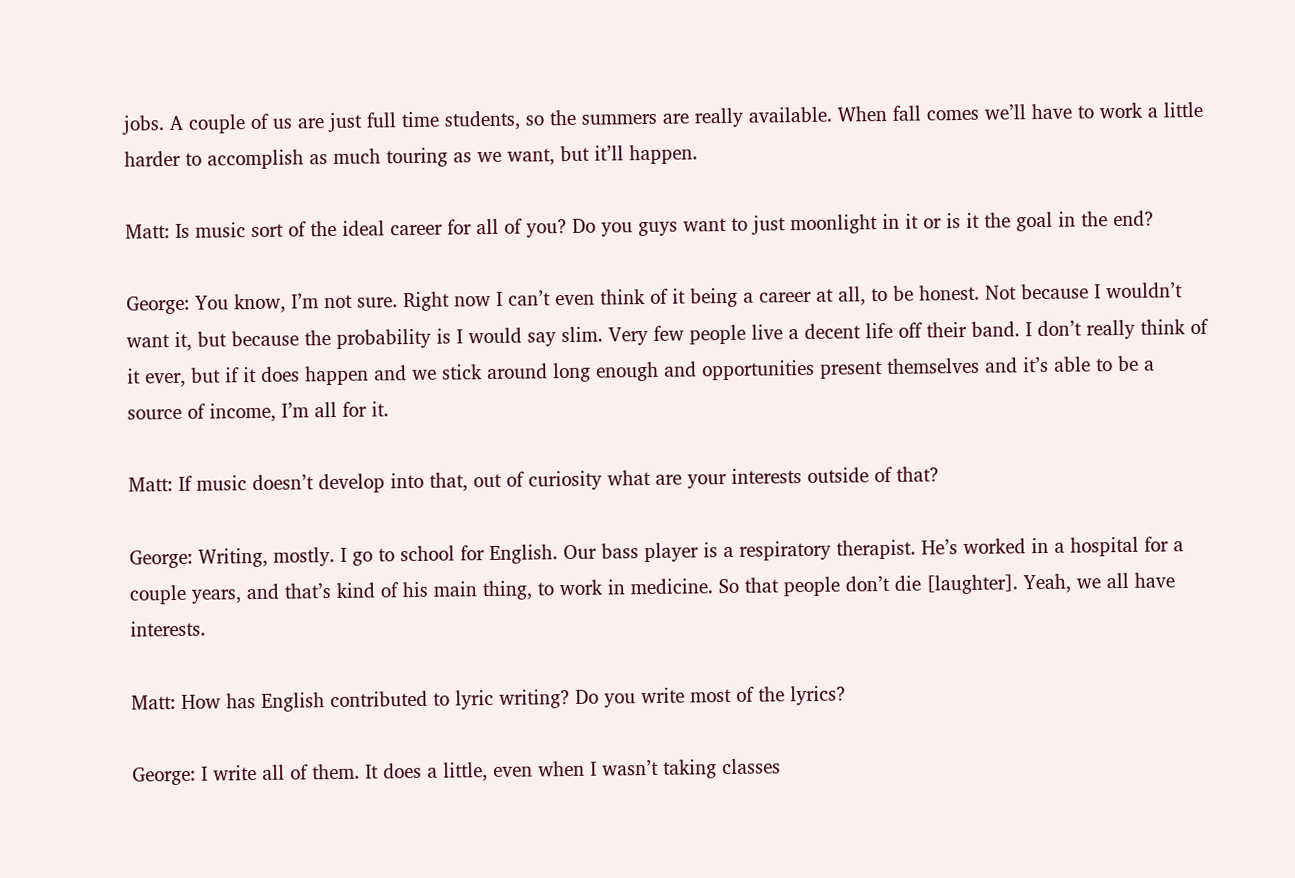jobs. A couple of us are just full time students, so the summers are really available. When fall comes we’ll have to work a little harder to accomplish as much touring as we want, but it’ll happen.

Matt: Is music sort of the ideal career for all of you? Do you guys want to just moonlight in it or is it the goal in the end?

George: You know, I’m not sure. Right now I can’t even think of it being a career at all, to be honest. Not because I wouldn’t want it, but because the probability is I would say slim. Very few people live a decent life off their band. I don’t really think of it ever, but if it does happen and we stick around long enough and opportunities present themselves and it’s able to be a source of income, I’m all for it.

Matt: If music doesn’t develop into that, out of curiosity what are your interests outside of that?

George: Writing, mostly. I go to school for English. Our bass player is a respiratory therapist. He’s worked in a hospital for a couple years, and that’s kind of his main thing, to work in medicine. So that people don’t die [laughter]. Yeah, we all have interests.

Matt: How has English contributed to lyric writing? Do you write most of the lyrics?

George: I write all of them. It does a little, even when I wasn’t taking classes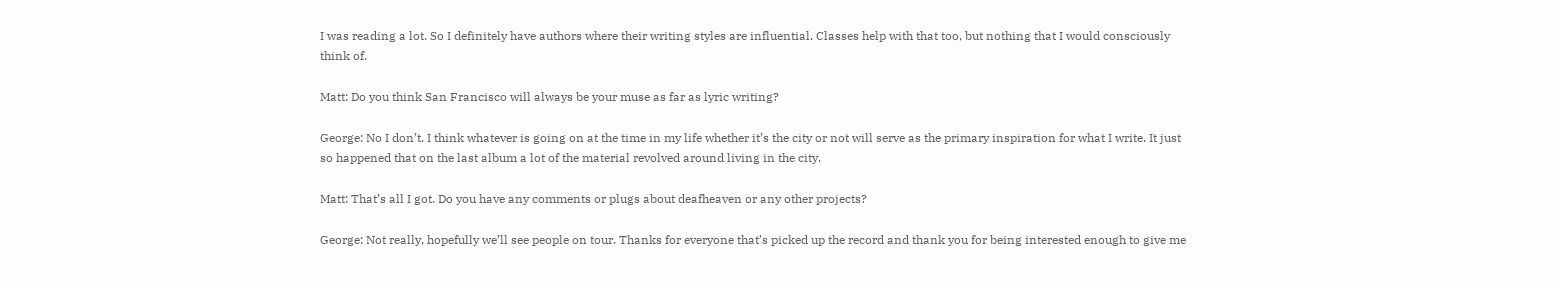I was reading a lot. So I definitely have authors where their writing styles are influential. Classes help with that too, but nothing that I would consciously think of.

Matt: Do you think San Francisco will always be your muse as far as lyric writing?

George: No I don’t. I think whatever is going on at the time in my life whether it’s the city or not will serve as the primary inspiration for what I write. It just so happened that on the last album a lot of the material revolved around living in the city.

Matt: That’s all I got. Do you have any comments or plugs about deafheaven or any other projects?

George: Not really, hopefully we’ll see people on tour. Thanks for everyone that’s picked up the record and thank you for being interested enough to give me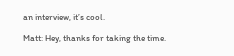an interview, it’s cool.

Matt: Hey, thanks for taking the time.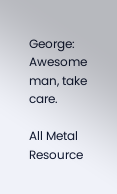George: Awesome man, take care.

All Metal Resource